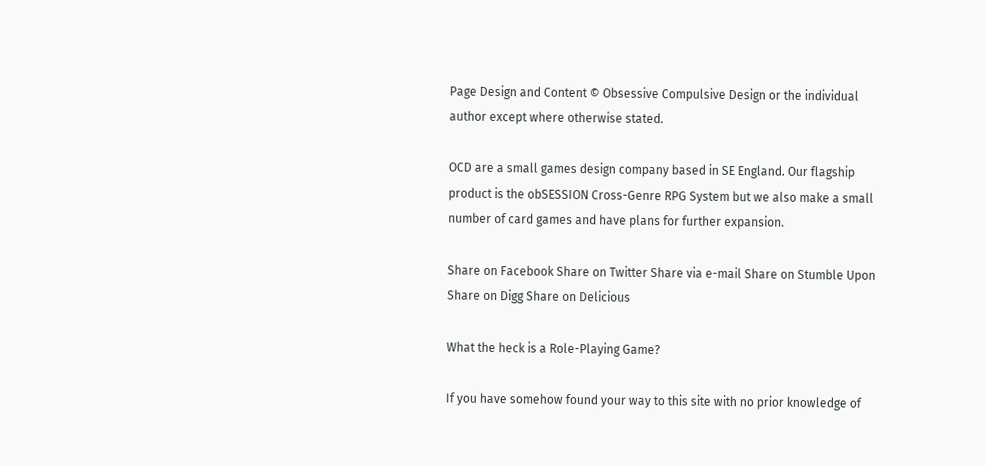Page Design and Content © Obsessive Compulsive Design or the individual author except where otherwise stated.

OCD are a small games design company based in SE England. Our flagship product is the obSESSION Cross-Genre RPG System but we also make a small number of card games and have plans for further expansion.

Share on Facebook Share on Twitter Share via e-mail Share on Stumble Upon Share on Digg Share on Delicious

What the heck is a Role-Playing Game?

If you have somehow found your way to this site with no prior knowledge of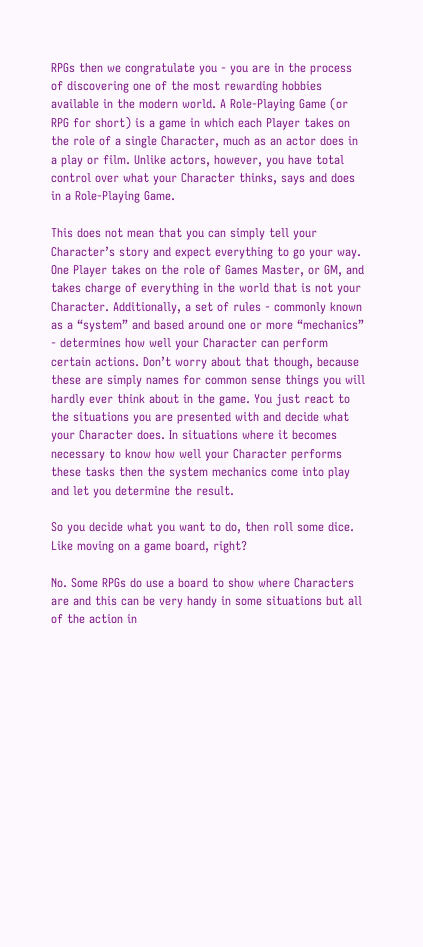RPGs then we congratulate you - you are in the process of discovering one of the most rewarding hobbies available in the modern world. A Role-Playing Game (or RPG for short) is a game in which each Player takes on the role of a single Character, much as an actor does in a play or film. Unlike actors, however, you have total control over what your Character thinks, says and does in a Role-Playing Game.

This does not mean that you can simply tell your Character’s story and expect everything to go your way. One Player takes on the role of Games Master, or GM, and takes charge of everything in the world that is not your Character. Additionally, a set of rules - commonly known as a “system” and based around one or more “mechanics” - determines how well your Character can perform certain actions. Don’t worry about that though, because these are simply names for common sense things you will hardly ever think about in the game. You just react to the situations you are presented with and decide what your Character does. In situations where it becomes necessary to know how well your Character performs these tasks then the system mechanics come into play and let you determine the result.

So you decide what you want to do, then roll some dice. Like moving on a game board, right?

No. Some RPGs do use a board to show where Characters are and this can be very handy in some situations but all of the action in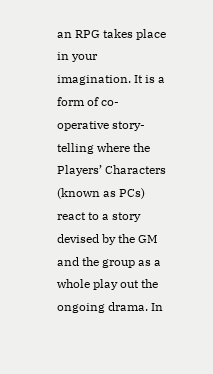an RPG takes place in your imagination. It is a form of co-operative story-telling where the Players’ Characters (known as PCs) react to a story devised by the GM and the group as a whole play out the ongoing drama. In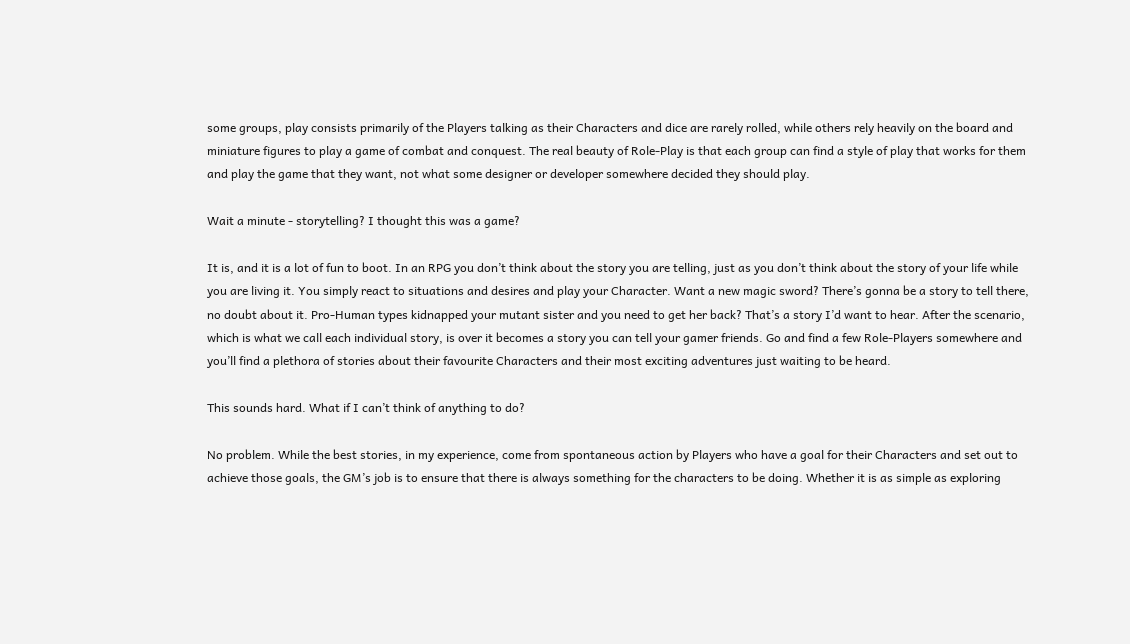some groups, play consists primarily of the Players talking as their Characters and dice are rarely rolled, while others rely heavily on the board and miniature figures to play a game of combat and conquest. The real beauty of Role-Play is that each group can find a style of play that works for them and play the game that they want, not what some designer or developer somewhere decided they should play.

Wait a minute - storytelling? I thought this was a game?

It is, and it is a lot of fun to boot. In an RPG you don’t think about the story you are telling, just as you don’t think about the story of your life while you are living it. You simply react to situations and desires and play your Character. Want a new magic sword? There’s gonna be a story to tell there, no doubt about it. Pro-Human types kidnapped your mutant sister and you need to get her back? That’s a story I’d want to hear. After the scenario, which is what we call each individual story, is over it becomes a story you can tell your gamer friends. Go and find a few Role-Players somewhere and you’ll find a plethora of stories about their favourite Characters and their most exciting adventures just waiting to be heard.

This sounds hard. What if I can’t think of anything to do?

No problem. While the best stories, in my experience, come from spontaneous action by Players who have a goal for their Characters and set out to achieve those goals, the GM’s job is to ensure that there is always something for the characters to be doing. Whether it is as simple as exploring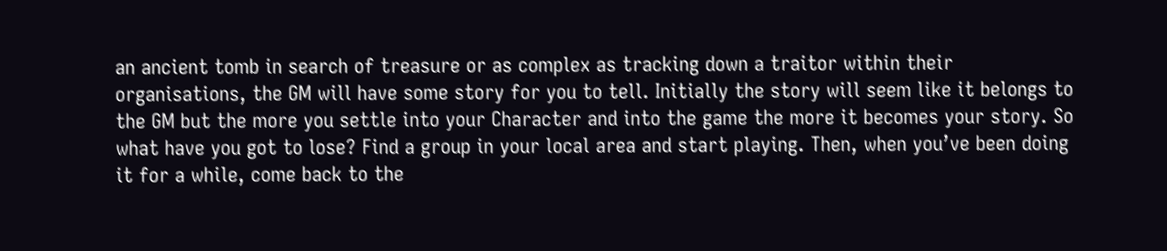an ancient tomb in search of treasure or as complex as tracking down a traitor within their organisations, the GM will have some story for you to tell. Initially the story will seem like it belongs to the GM but the more you settle into your Character and into the game the more it becomes your story. So what have you got to lose? Find a group in your local area and start playing. Then, when you’ve been doing it for a while, come back to the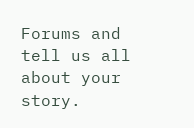Forums and tell us all about your story.